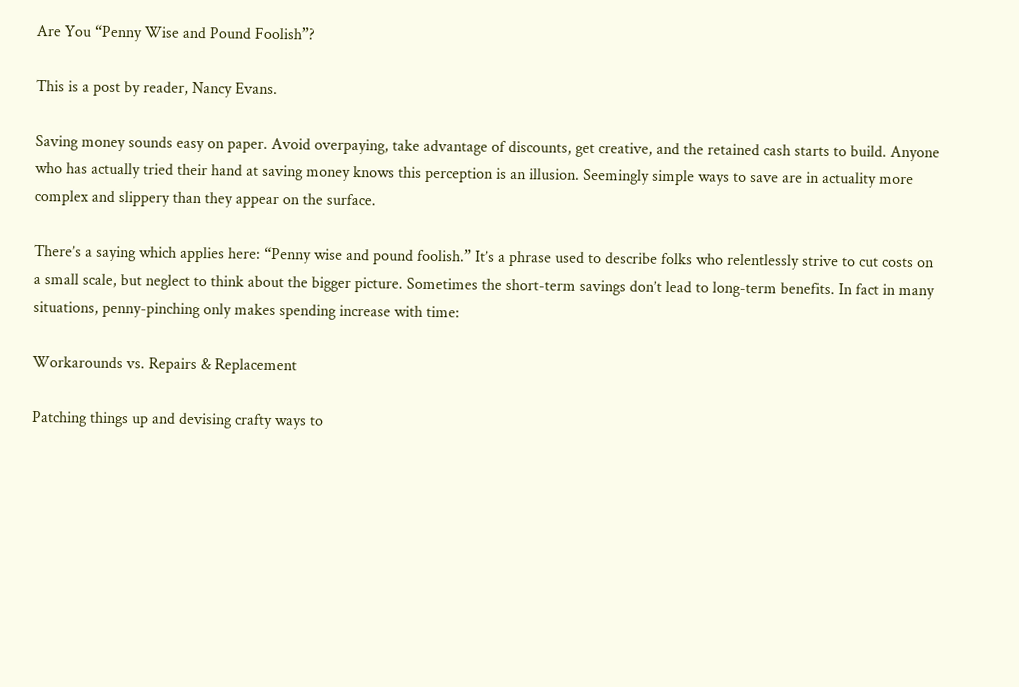Are You “Penny Wise and Pound Foolish”?

This is a post by reader, Nancy Evans.

Saving money sounds easy on paper. Avoid overpaying, take advantage of discounts, get creative, and the retained cash starts to build. Anyone who has actually tried their hand at saving money knows this perception is an illusion. Seemingly simple ways to save are in actuality more complex and slippery than they appear on the surface.

There’s a saying which applies here: “Penny wise and pound foolish.” It’s a phrase used to describe folks who relentlessly strive to cut costs on a small scale, but neglect to think about the bigger picture. Sometimes the short-term savings don’t lead to long-term benefits. In fact in many situations, penny-pinching only makes spending increase with time:

Workarounds vs. Repairs & Replacement

Patching things up and devising crafty ways to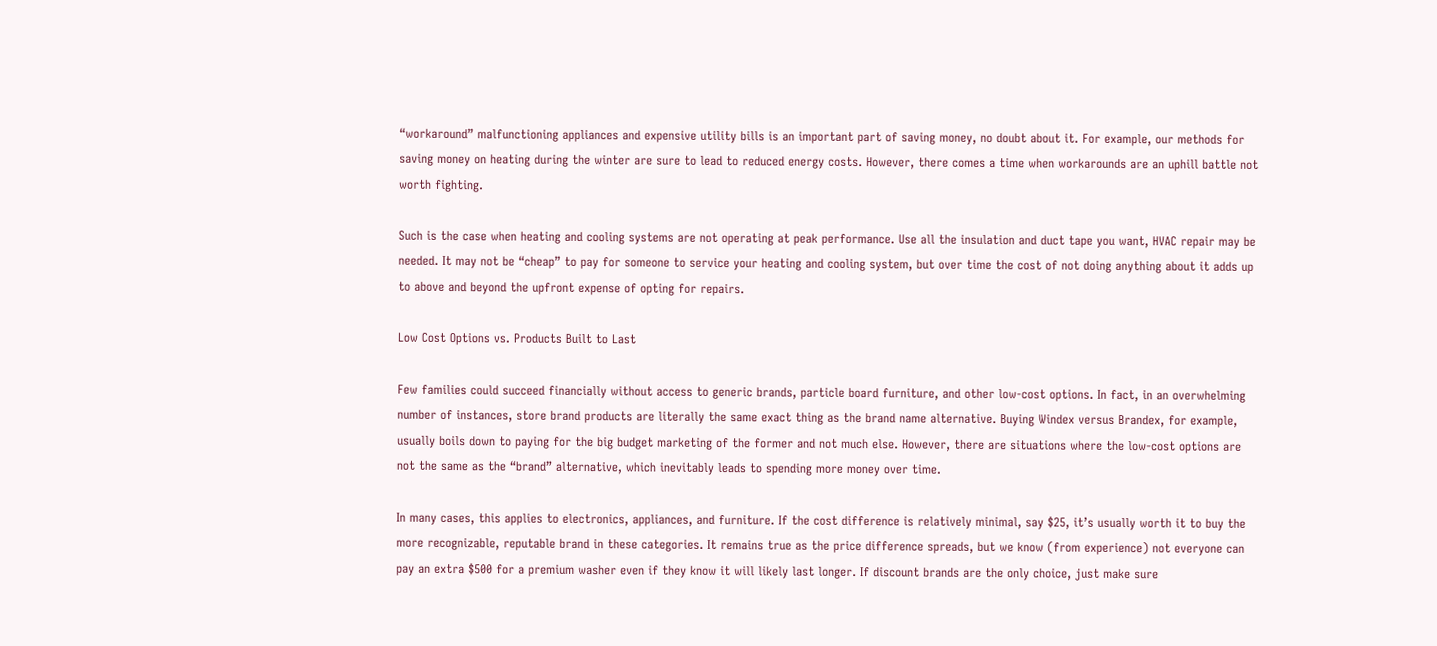“workaround” malfunctioning appliances and expensive utility bills is an important part of saving money, no doubt about it. For example, our methods for saving money on heating during the winter are sure to lead to reduced energy costs. However, there comes a time when workarounds are an uphill battle not worth fighting.

Such is the case when heating and cooling systems are not operating at peak performance. Use all the insulation and duct tape you want, HVAC repair may be needed. It may not be “cheap” to pay for someone to service your heating and cooling system, but over time the cost of not doing anything about it adds up to above and beyond the upfront expense of opting for repairs.

Low Cost Options vs. Products Built to Last

Few families could succeed financially without access to generic brands, particle board furniture, and other low-cost options. In fact, in an overwhelming number of instances, store brand products are literally the same exact thing as the brand name alternative. Buying Windex versus Brandex, for example, usually boils down to paying for the big budget marketing of the former and not much else. However, there are situations where the low-cost options are not the same as the “brand” alternative, which inevitably leads to spending more money over time.

In many cases, this applies to electronics, appliances, and furniture. If the cost difference is relatively minimal, say $25, it’s usually worth it to buy the more recognizable, reputable brand in these categories. It remains true as the price difference spreads, but we know (from experience) not everyone can pay an extra $500 for a premium washer even if they know it will likely last longer. If discount brands are the only choice, just make sure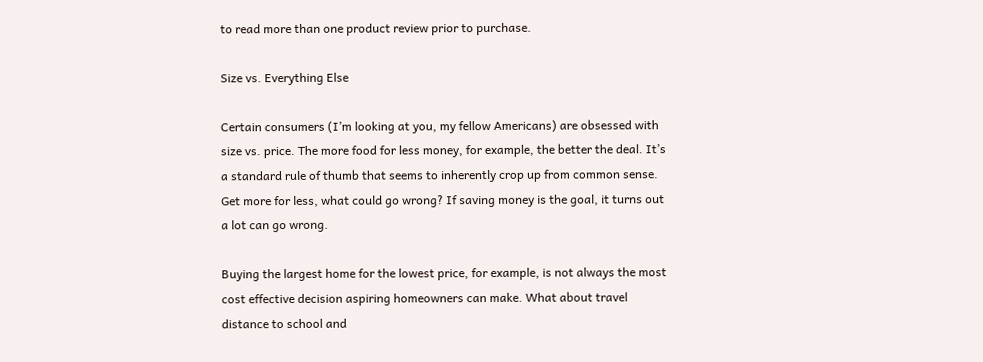to read more than one product review prior to purchase.

Size vs. Everything Else

Certain consumers (I’m looking at you, my fellow Americans) are obsessed with size vs. price. The more food for less money, for example, the better the deal. It’s a standard rule of thumb that seems to inherently crop up from common sense. Get more for less, what could go wrong? If saving money is the goal, it turns out a lot can go wrong.

Buying the largest home for the lowest price, for example, is not always the most cost effective decision aspiring homeowners can make. What about travel distance to school and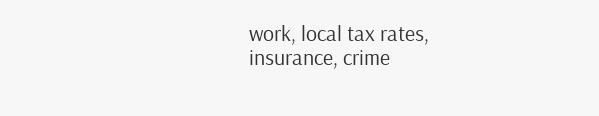work, local tax rates, insurance, crime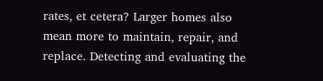rates, et cetera? Larger homes also mean more to maintain, repair, and replace. Detecting and evaluating the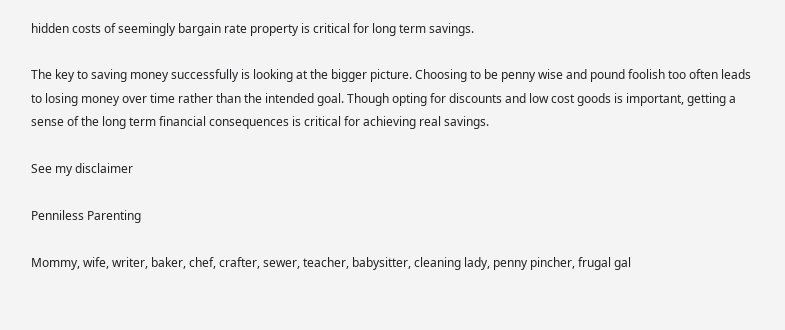hidden costs of seemingly bargain rate property is critical for long term savings.

The key to saving money successfully is looking at the bigger picture. Choosing to be penny wise and pound foolish too often leads to losing money over time rather than the intended goal. Though opting for discounts and low cost goods is important, getting a sense of the long term financial consequences is critical for achieving real savings.

See my disclaimer

Penniless Parenting

Mommy, wife, writer, baker, chef, crafter, sewer, teacher, babysitter, cleaning lady, penny pincher, frugal gal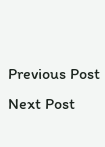Previous Post Next Post